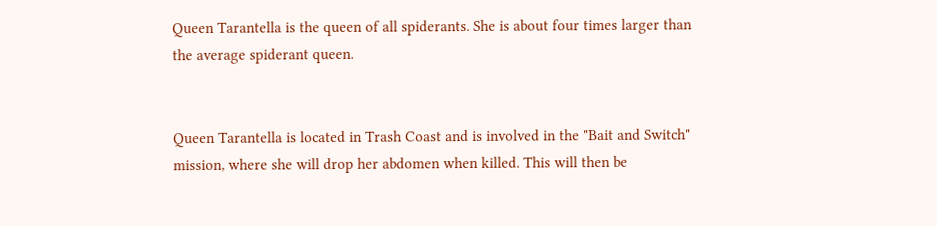Queen Tarantella is the queen of all spiderants. She is about four times larger than the average spiderant queen.


Queen Tarantella is located in Trash Coast and is involved in the "Bait and Switch" mission, where she will drop her abdomen when killed. This will then be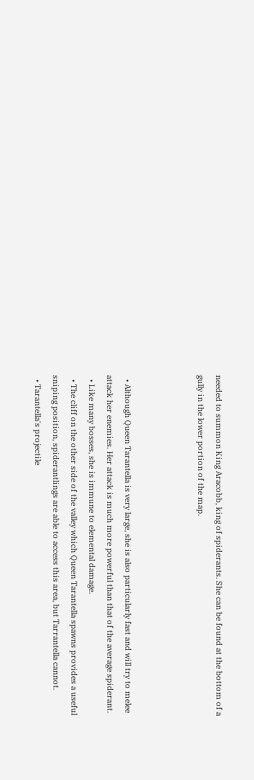needed to summon King Aracobb, king of spiderants. She can be found at the bottom of a gully in the lower portion of the map.



  • Although Queen Tarantella is very large, she is also particularly fast and will try to melee attack her enemies. Her attack is much more powerful than that of the average spiderant.
  • Like many bosses, she is immune to elemental damage.
  • The cliff on the other side of the valley which Queen Tarantella spawns provides a useful sniping position, spiderantlings are able to access this area, but Tarrantella cannot.
  • Tarantella's projectile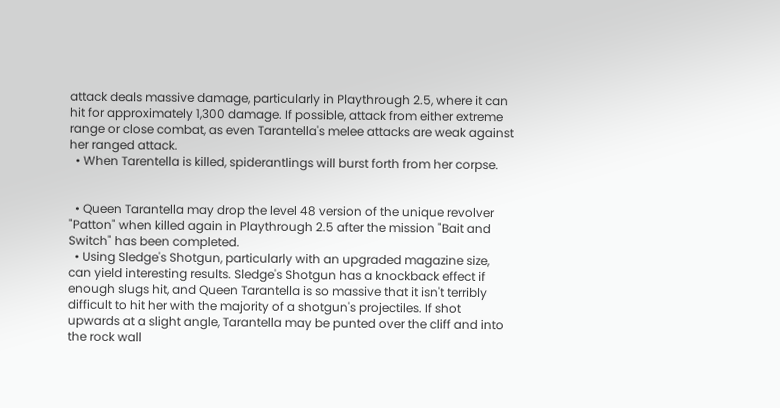attack deals massive damage, particularly in Playthrough 2.5, where it can hit for approximately 1,300 damage. If possible, attack from either extreme range or close combat, as even Tarantella's melee attacks are weak against her ranged attack.
  • When Tarentella is killed, spiderantlings will burst forth from her corpse.


  • Queen Tarantella may drop the level 48 version of the unique revolver "Patton" when killed again in Playthrough 2.5 after the mission "Bait and Switch" has been completed.
  • Using Sledge's Shotgun, particularly with an upgraded magazine size, can yield interesting results. Sledge's Shotgun has a knockback effect if enough slugs hit, and Queen Tarantella is so massive that it isn't terribly difficult to hit her with the majority of a shotgun's projectiles. If shot upwards at a slight angle, Tarantella may be punted over the cliff and into the rock wall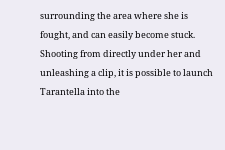surrounding the area where she is fought, and can easily become stuck. Shooting from directly under her and unleashing a clip, it is possible to launch Tarantella into the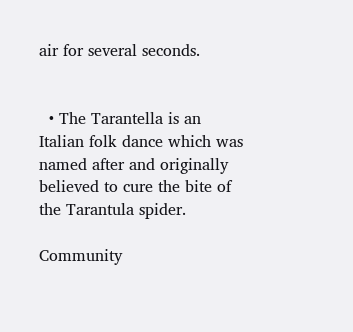air for several seconds.


  • The Tarantella is an Italian folk dance which was named after and originally believed to cure the bite of the Tarantula spider.

Community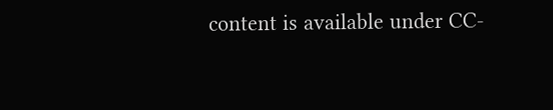content is available under CC-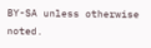BY-SA unless otherwise noted.